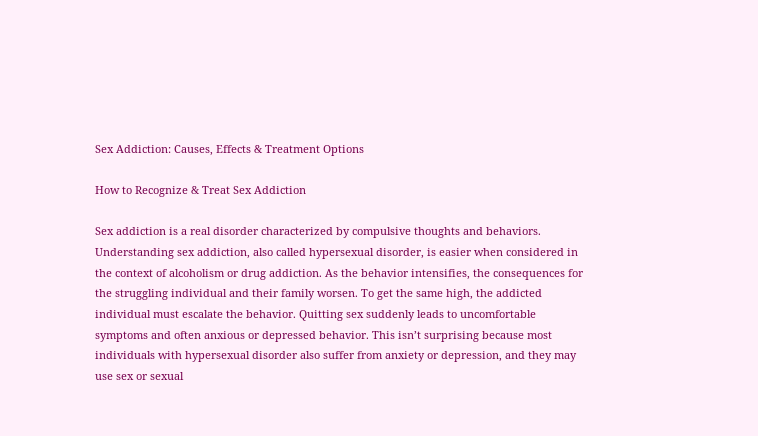Sex Addiction: Causes, Effects & Treatment Options

How to Recognize & Treat Sex Addiction

Sex addiction is a real disorder characterized by compulsive thoughts and behaviors. Understanding sex addiction, also called hypersexual disorder, is easier when considered in the context of alcoholism or drug addiction. As the behavior intensifies, the consequences for the struggling individual and their family worsen. To get the same high, the addicted individual must escalate the behavior. Quitting sex suddenly leads to uncomfortable symptoms and often anxious or depressed behavior. This isn’t surprising because most individuals with hypersexual disorder also suffer from anxiety or depression, and they may use sex or sexual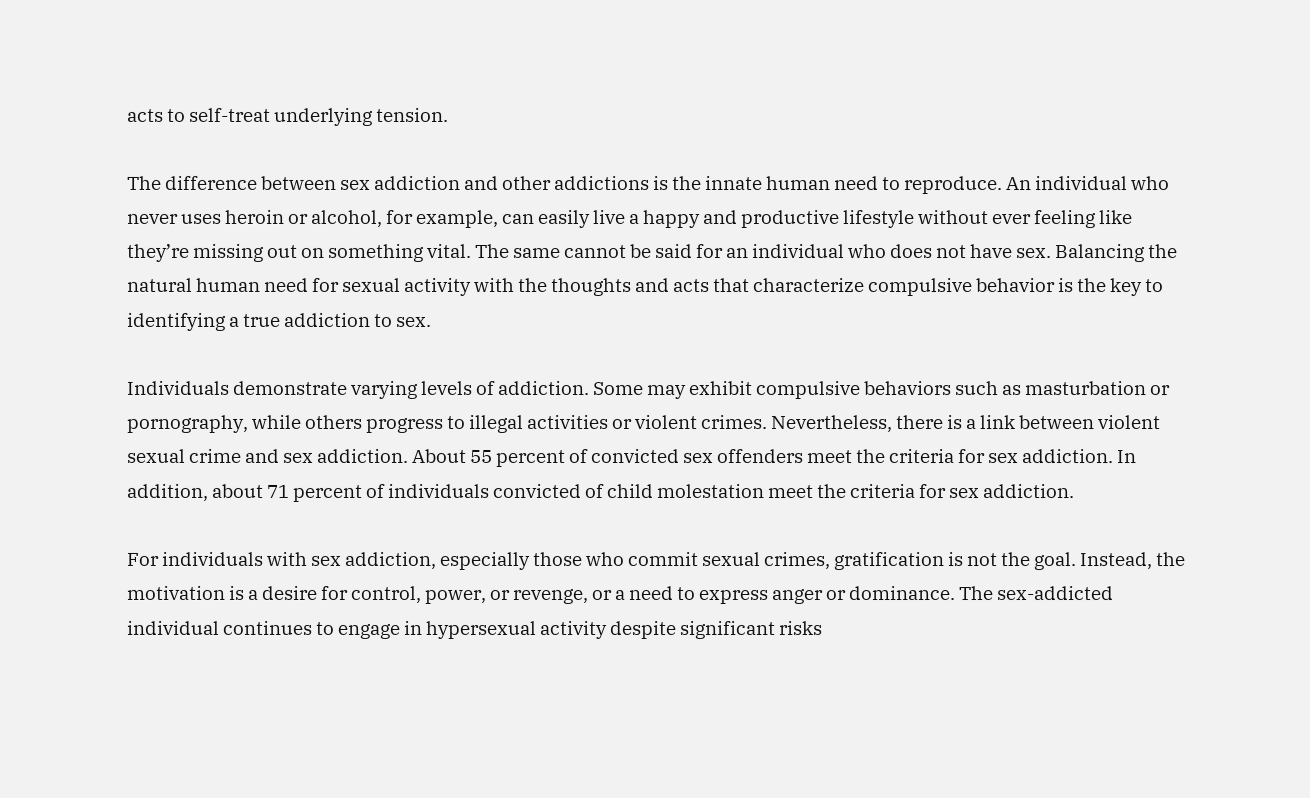acts to self-treat underlying tension.

The difference between sex addiction and other addictions is the innate human need to reproduce. An individual who never uses heroin or alcohol, for example, can easily live a happy and productive lifestyle without ever feeling like they’re missing out on something vital. The same cannot be said for an individual who does not have sex. Balancing the natural human need for sexual activity with the thoughts and acts that characterize compulsive behavior is the key to identifying a true addiction to sex.

Individuals demonstrate varying levels of addiction. Some may exhibit compulsive behaviors such as masturbation or pornography, while others progress to illegal activities or violent crimes. Nevertheless, there is a link between violent sexual crime and sex addiction. About 55 percent of convicted sex offenders meet the criteria for sex addiction. In addition, about 71 percent of individuals convicted of child molestation meet the criteria for sex addiction.

For individuals with sex addiction, especially those who commit sexual crimes, gratification is not the goal. Instead, the motivation is a desire for control, power, or revenge, or a need to express anger or dominance. The sex-addicted individual continues to engage in hypersexual activity despite significant risks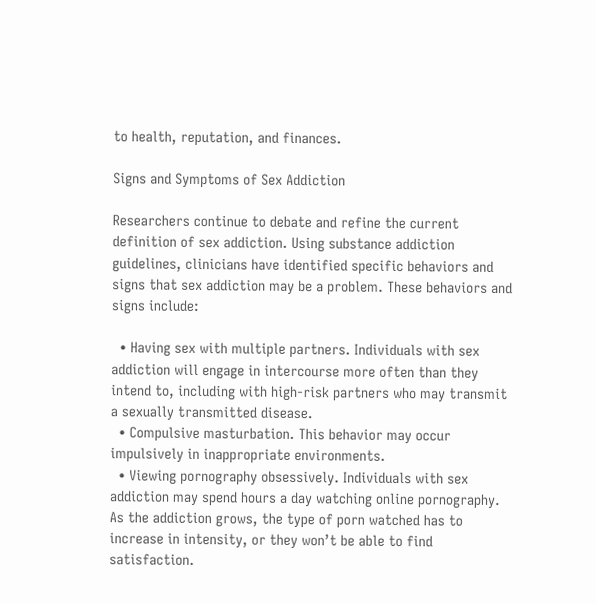to health, reputation, and finances.

Signs and Symptoms of Sex Addiction

Researchers continue to debate and refine the current definition of sex addiction. Using substance addiction guidelines, clinicians have identified specific behaviors and signs that sex addiction may be a problem. These behaviors and signs include:

  • Having sex with multiple partners. Individuals with sex addiction will engage in intercourse more often than they intend to, including with high-risk partners who may transmit a sexually transmitted disease.
  • Compulsive masturbation. This behavior may occur impulsively in inappropriate environments.
  • Viewing pornography obsessively. Individuals with sex addiction may spend hours a day watching online pornography. As the addiction grows, the type of porn watched has to increase in intensity, or they won’t be able to find satisfaction.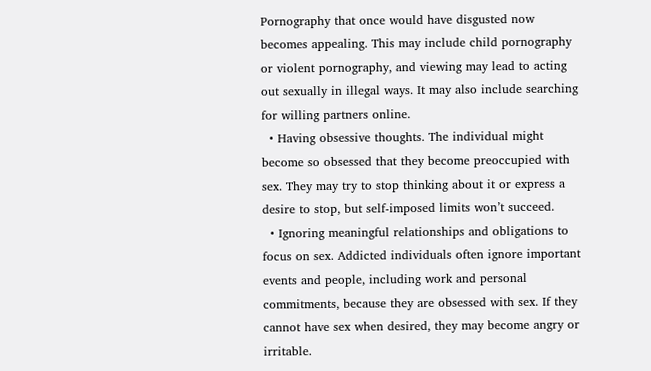Pornography that once would have disgusted now becomes appealing. This may include child pornography or violent pornography, and viewing may lead to acting out sexually in illegal ways. It may also include searching for willing partners online.
  • Having obsessive thoughts. The individual might become so obsessed that they become preoccupied with sex. They may try to stop thinking about it or express a desire to stop, but self-imposed limits won’t succeed.
  • Ignoring meaningful relationships and obligations to focus on sex. Addicted individuals often ignore important events and people, including work and personal commitments, because they are obsessed with sex. If they cannot have sex when desired, they may become angry or irritable.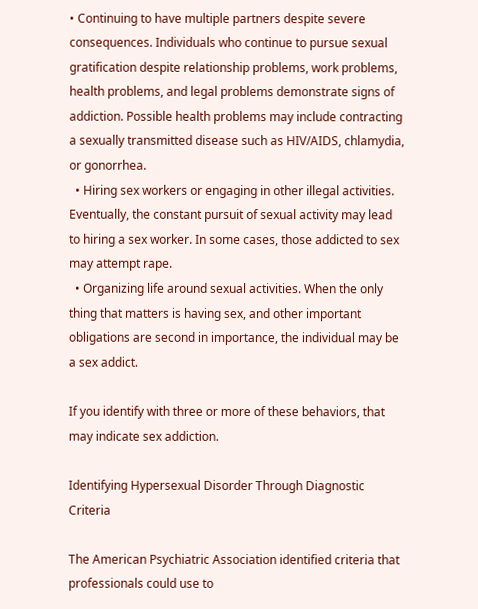• Continuing to have multiple partners despite severe consequences. Individuals who continue to pursue sexual gratification despite relationship problems, work problems, health problems, and legal problems demonstrate signs of addiction. Possible health problems may include contracting a sexually transmitted disease such as HIV/AIDS, chlamydia, or gonorrhea.
  • Hiring sex workers or engaging in other illegal activities. Eventually, the constant pursuit of sexual activity may lead to hiring a sex worker. In some cases, those addicted to sex may attempt rape.
  • Organizing life around sexual activities. When the only thing that matters is having sex, and other important obligations are second in importance, the individual may be a sex addict.

If you identify with three or more of these behaviors, that may indicate sex addiction.

Identifying Hypersexual Disorder Through Diagnostic Criteria

The American Psychiatric Association identified criteria that professionals could use to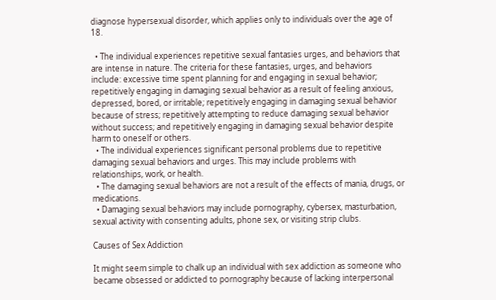diagnose hypersexual disorder, which applies only to individuals over the age of 18.

  • The individual experiences repetitive sexual fantasies urges, and behaviors that are intense in nature. The criteria for these fantasies, urges, and behaviors include: excessive time spent planning for and engaging in sexual behavior; repetitively engaging in damaging sexual behavior as a result of feeling anxious, depressed, bored, or irritable; repetitively engaging in damaging sexual behavior because of stress; repetitively attempting to reduce damaging sexual behavior without success; and repetitively engaging in damaging sexual behavior despite harm to oneself or others.
  • The individual experiences significant personal problems due to repetitive damaging sexual behaviors and urges. This may include problems with relationships, work, or health.
  • The damaging sexual behaviors are not a result of the effects of mania, drugs, or medications.
  • Damaging sexual behaviors may include pornography, cybersex, masturbation, sexual activity with consenting adults, phone sex, or visiting strip clubs.

Causes of Sex Addiction

It might seem simple to chalk up an individual with sex addiction as someone who became obsessed or addicted to pornography because of lacking interpersonal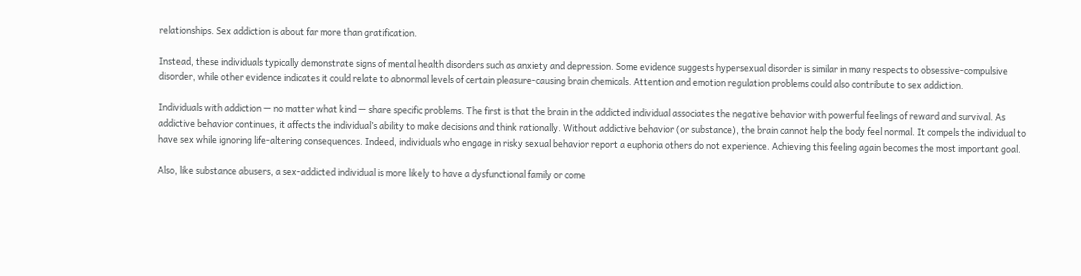relationships. Sex addiction is about far more than gratification.

Instead, these individuals typically demonstrate signs of mental health disorders such as anxiety and depression. Some evidence suggests hypersexual disorder is similar in many respects to obsessive-compulsive disorder, while other evidence indicates it could relate to abnormal levels of certain pleasure-causing brain chemicals. Attention and emotion regulation problems could also contribute to sex addiction.

Individuals with addiction — no matter what kind — share specific problems. The first is that the brain in the addicted individual associates the negative behavior with powerful feelings of reward and survival. As addictive behavior continues, it affects the individual’s ability to make decisions and think rationally. Without addictive behavior (or substance), the brain cannot help the body feel normal. It compels the individual to have sex while ignoring life-altering consequences. Indeed, individuals who engage in risky sexual behavior report a euphoria others do not experience. Achieving this feeling again becomes the most important goal.

Also, like substance abusers, a sex-addicted individual is more likely to have a dysfunctional family or come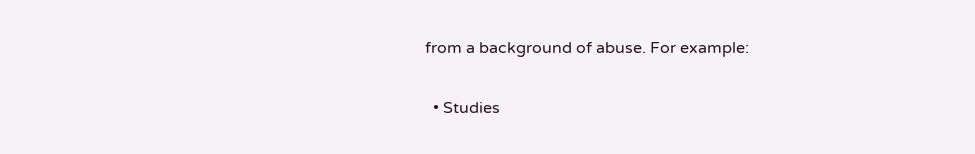from a background of abuse. For example:

  • Studies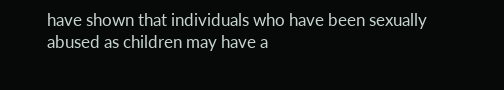have shown that individuals who have been sexually abused as children may have a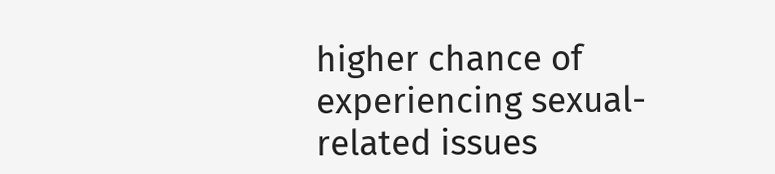higher chance of experiencing sexual-related issues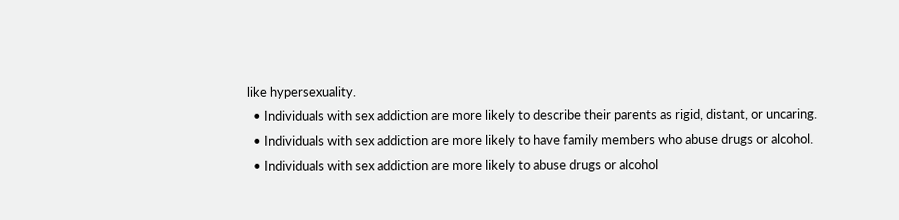like hypersexuality.
  • Individuals with sex addiction are more likely to describe their parents as rigid, distant, or uncaring.
  • Individuals with sex addiction are more likely to have family members who abuse drugs or alcohol.
  • Individuals with sex addiction are more likely to abuse drugs or alcohol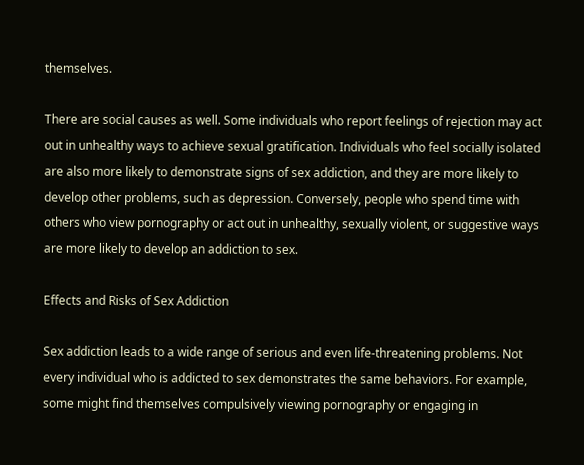themselves.

There are social causes as well. Some individuals who report feelings of rejection may act out in unhealthy ways to achieve sexual gratification. Individuals who feel socially isolated are also more likely to demonstrate signs of sex addiction, and they are more likely to develop other problems, such as depression. Conversely, people who spend time with others who view pornography or act out in unhealthy, sexually violent, or suggestive ways are more likely to develop an addiction to sex.

Effects and Risks of Sex Addiction

Sex addiction leads to a wide range of serious and even life-threatening problems. Not every individual who is addicted to sex demonstrates the same behaviors. For example, some might find themselves compulsively viewing pornography or engaging in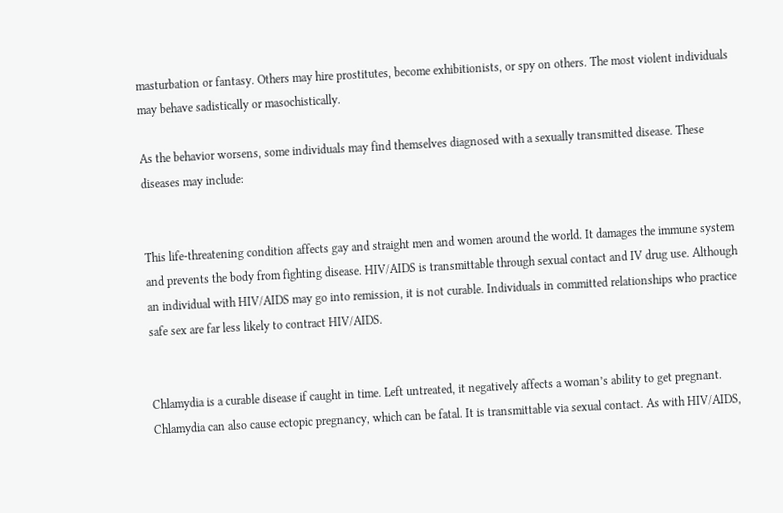masturbation or fantasy. Others may hire prostitutes, become exhibitionists, or spy on others. The most violent individuals may behave sadistically or masochistically.

As the behavior worsens, some individuals may find themselves diagnosed with a sexually transmitted disease. These diseases may include:


This life-threatening condition affects gay and straight men and women around the world. It damages the immune system and prevents the body from fighting disease. HIV/AIDS is transmittable through sexual contact and IV drug use. Although an individual with HIV/AIDS may go into remission, it is not curable. Individuals in committed relationships who practice safe sex are far less likely to contract HIV/AIDS.


Chlamydia is a curable disease if caught in time. Left untreated, it negatively affects a woman’s ability to get pregnant. Chlamydia can also cause ectopic pregnancy, which can be fatal. It is transmittable via sexual contact. As with HIV/AIDS,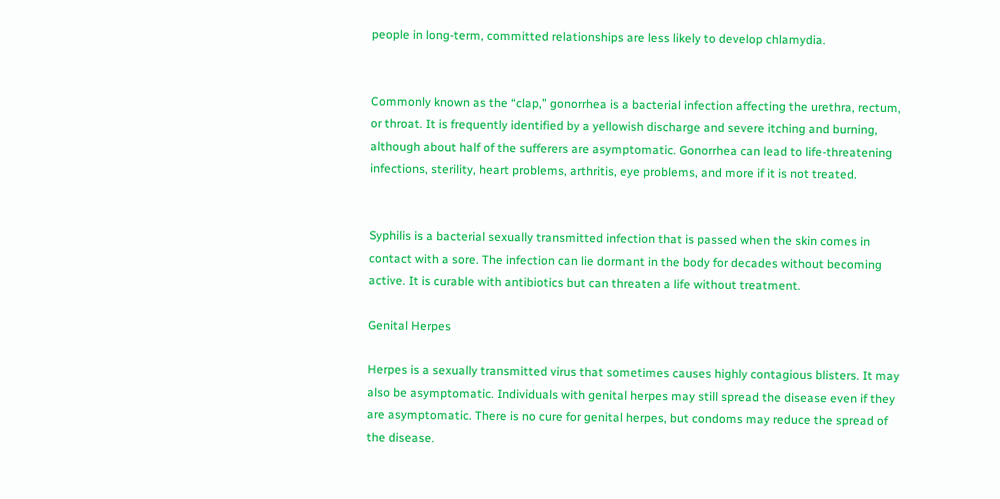people in long-term, committed relationships are less likely to develop chlamydia.


Commonly known as the “clap,” gonorrhea is a bacterial infection affecting the urethra, rectum, or throat. It is frequently identified by a yellowish discharge and severe itching and burning, although about half of the sufferers are asymptomatic. Gonorrhea can lead to life-threatening infections, sterility, heart problems, arthritis, eye problems, and more if it is not treated.


Syphilis is a bacterial sexually transmitted infection that is passed when the skin comes in contact with a sore. The infection can lie dormant in the body for decades without becoming active. It is curable with antibiotics but can threaten a life without treatment.

Genital Herpes

Herpes is a sexually transmitted virus that sometimes causes highly contagious blisters. It may also be asymptomatic. Individuals with genital herpes may still spread the disease even if they are asymptomatic. There is no cure for genital herpes, but condoms may reduce the spread of the disease.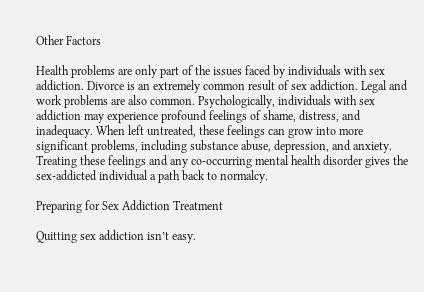Other Factors

Health problems are only part of the issues faced by individuals with sex addiction. Divorce is an extremely common result of sex addiction. Legal and work problems are also common. Psychologically, individuals with sex addiction may experience profound feelings of shame, distress, and inadequacy. When left untreated, these feelings can grow into more significant problems, including substance abuse, depression, and anxiety. Treating these feelings and any co-occurring mental health disorder gives the sex-addicted individual a path back to normalcy.

Preparing for Sex Addiction Treatment

Quitting sex addiction isn’t easy.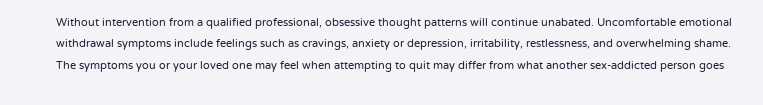Without intervention from a qualified professional, obsessive thought patterns will continue unabated. Uncomfortable emotional withdrawal symptoms include feelings such as cravings, anxiety or depression, irritability, restlessness, and overwhelming shame. The symptoms you or your loved one may feel when attempting to quit may differ from what another sex-addicted person goes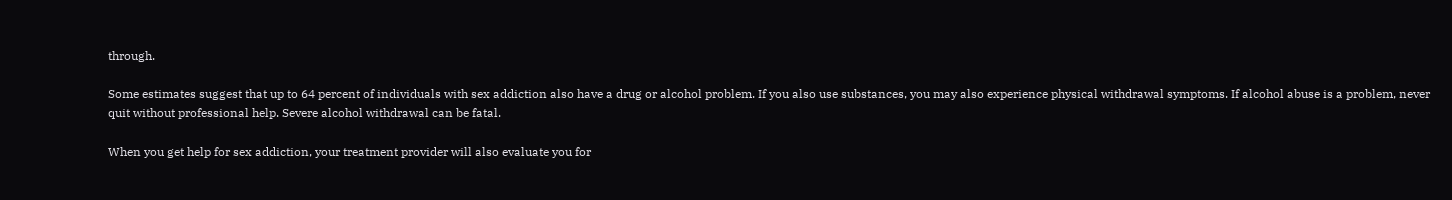through.

Some estimates suggest that up to 64 percent of individuals with sex addiction also have a drug or alcohol problem. If you also use substances, you may also experience physical withdrawal symptoms. If alcohol abuse is a problem, never quit without professional help. Severe alcohol withdrawal can be fatal.

When you get help for sex addiction, your treatment provider will also evaluate you for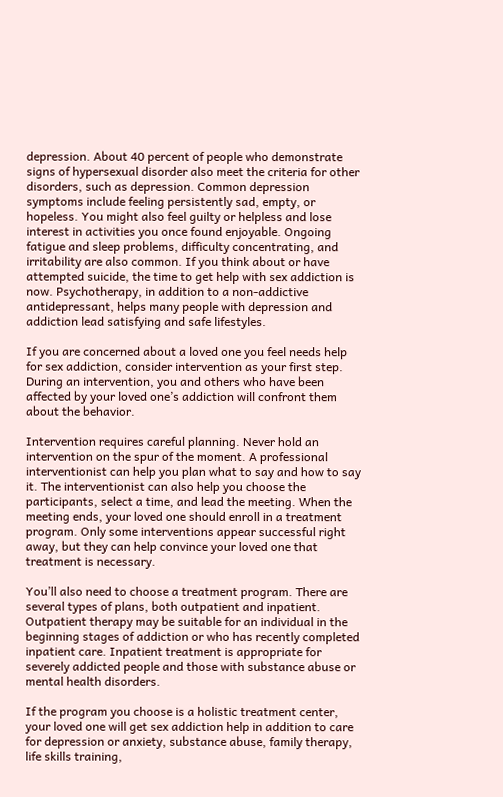depression. About 40 percent of people who demonstrate signs of hypersexual disorder also meet the criteria for other disorders, such as depression. Common depression symptoms include feeling persistently sad, empty, or hopeless. You might also feel guilty or helpless and lose interest in activities you once found enjoyable. Ongoing fatigue and sleep problems, difficulty concentrating, and irritability are also common. If you think about or have attempted suicide, the time to get help with sex addiction is now. Psychotherapy, in addition to a non-addictive antidepressant, helps many people with depression and addiction lead satisfying and safe lifestyles.

If you are concerned about a loved one you feel needs help for sex addiction, consider intervention as your first step. During an intervention, you and others who have been affected by your loved one’s addiction will confront them about the behavior.

Intervention requires careful planning. Never hold an intervention on the spur of the moment. A professional interventionist can help you plan what to say and how to say it. The interventionist can also help you choose the participants, select a time, and lead the meeting. When the meeting ends, your loved one should enroll in a treatment program. Only some interventions appear successful right away, but they can help convince your loved one that treatment is necessary.

You’ll also need to choose a treatment program. There are several types of plans, both outpatient and inpatient. Outpatient therapy may be suitable for an individual in the beginning stages of addiction or who has recently completed inpatient care. Inpatient treatment is appropriate for severely addicted people and those with substance abuse or mental health disorders.

If the program you choose is a holistic treatment center, your loved one will get sex addiction help in addition to care for depression or anxiety, substance abuse, family therapy, life skills training,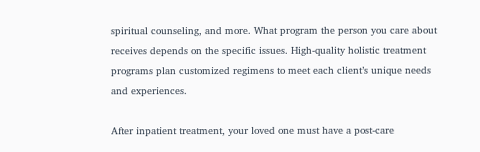spiritual counseling, and more. What program the person you care about receives depends on the specific issues. High-quality holistic treatment programs plan customized regimens to meet each client’s unique needs and experiences.

After inpatient treatment, your loved one must have a post-care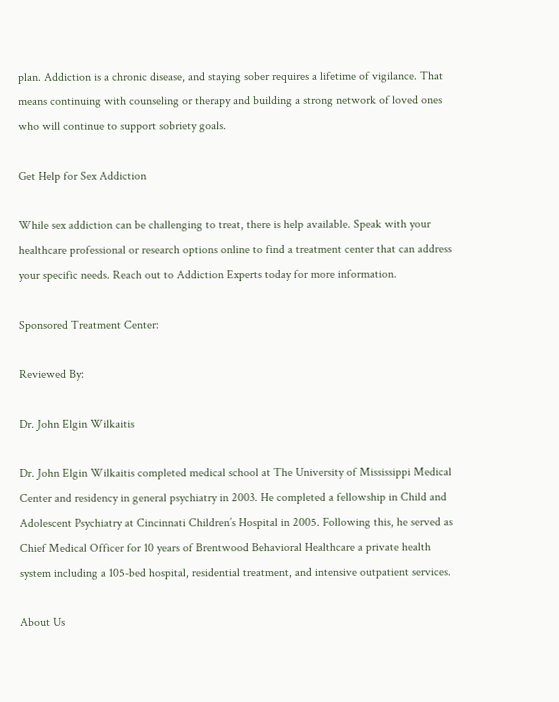plan. Addiction is a chronic disease, and staying sober requires a lifetime of vigilance. That means continuing with counseling or therapy and building a strong network of loved ones who will continue to support sobriety goals.

Get Help for Sex Addiction

While sex addiction can be challenging to treat, there is help available. Speak with your healthcare professional or research options online to find a treatment center that can address your specific needs. Reach out to Addiction Experts today for more information.

Sponsored Treatment Center:

Reviewed By:

Dr. John Elgin Wilkaitis

Dr. John Elgin Wilkaitis completed medical school at The University of Mississippi Medical Center and residency in general psychiatry in 2003. He completed a fellowship in Child and Adolescent Psychiatry at Cincinnati Children’s Hospital in 2005. Following this, he served as Chief Medical Officer for 10 years of Brentwood Behavioral Healthcare a private health system including a 105-bed hospital, residential treatment, and intensive outpatient services.

About Us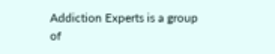Addiction Experts is a group of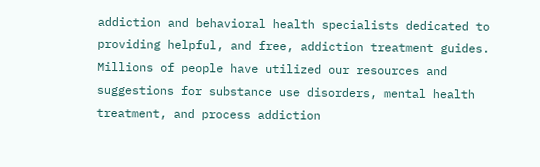addiction and behavioral health specialists dedicated to providing helpful, and free, addiction treatment guides. Millions of people have utilized our resources and suggestions for substance use disorders, mental health treatment, and process addiction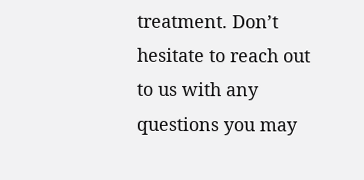treatment. Don’t hesitate to reach out to us with any questions you may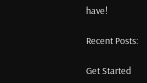have!

Recent Posts:

Get Started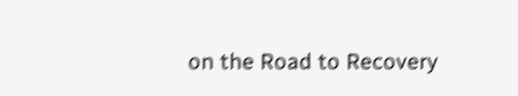on the Road to Recovery